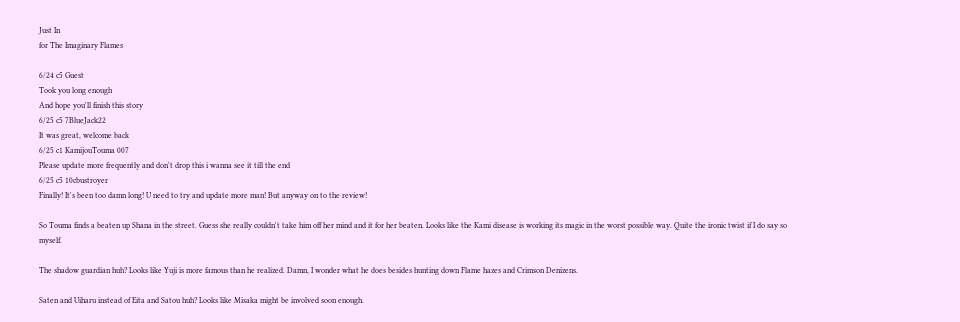Just In
for The Imaginary Flames

6/24 c5 Guest
Took you long enough
And hope you'll finish this story
6/25 c5 7BlueJack22
It was great, welcome back
6/25 c1 KamijouTouma 007
Please update more frequently and don't drop this i wanna see it till the end
6/25 c5 10cbustroyer
Finally! It's been too damn long! U need to try and update more man! But anyway on to the review!

So Touma finds a beaten up Shana in the street. Guess she really couldn't take him off her mind and it for her beaten. Looks like the Kami disease is working its magic in the worst possible way. Quite the ironic twist if I do say so myself.

The shadow guardian huh? Looks like Yuji is more famous than he realized. Damn, I wonder what he does besides hunting down Flame hazes and Crimson Denizens.

Saten and Uiharu instead of Eita and Satou huh? Looks like Misaka might be involved soon enough.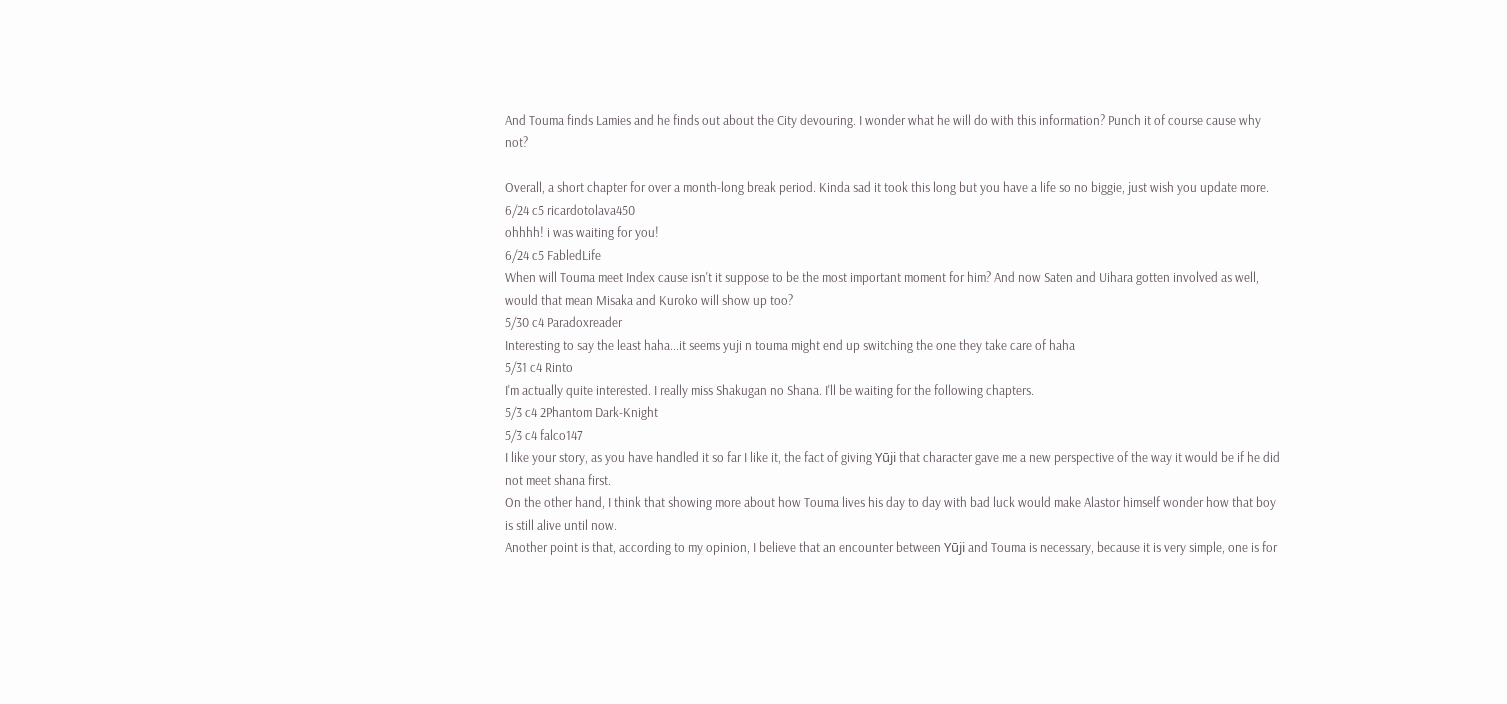And Touma finds Lamies and he finds out about the City devouring. I wonder what he will do with this information? Punch it of course cause why not?

Overall, a short chapter for over a month-long break period. Kinda sad it took this long but you have a life so no biggie, just wish you update more.
6/24 c5 ricardotolava450
ohhhh! i was waiting for you!
6/24 c5 FabledLife
When will Touma meet Index cause isn't it suppose to be the most important moment for him? And now Saten and Uihara gotten involved as well, would that mean Misaka and Kuroko will show up too?
5/30 c4 Paradoxreader
Interesting to say the least haha...it seems yuji n touma might end up switching the one they take care of haha
5/31 c4 Rinto
I'm actually quite interested. I really miss Shakugan no Shana. I'll be waiting for the following chapters.
5/3 c4 2Phantom Dark-Knight
5/3 c4 falco147
I like your story, as you have handled it so far I like it, the fact of giving Yūji that character gave me a new perspective of the way it would be if he did not meet shana first.
On the other hand, I think that showing more about how Touma lives his day to day with bad luck would make Alastor himself wonder how that boy is still alive until now.
Another point is that, according to my opinion, I believe that an encounter between Yūji and Touma is necessary, because it is very simple, one is for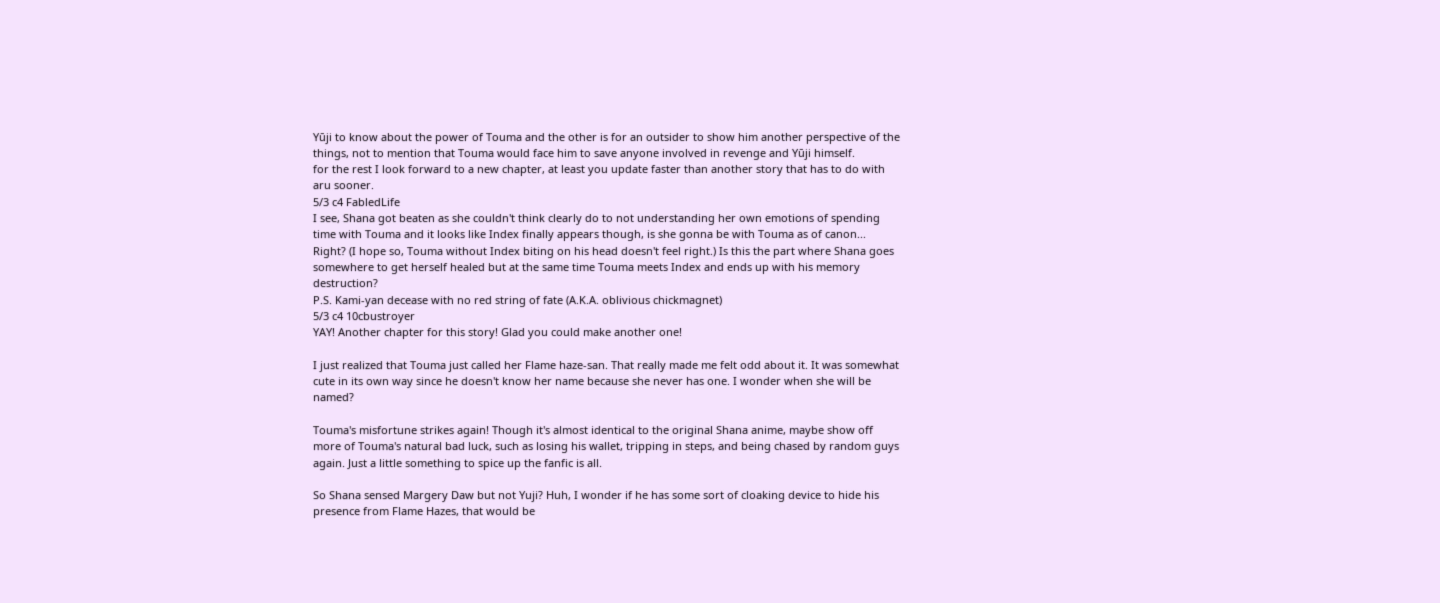Yūji to know about the power of Touma and the other is for an outsider to show him another perspective of the things, not to mention that Touma would face him to save anyone involved in revenge and Yūji himself.
for the rest I look forward to a new chapter, at least you update faster than another story that has to do with aru sooner.
5/3 c4 FabledLife
I see, Shana got beaten as she couldn't think clearly do to not understanding her own emotions of spending time with Touma and it looks like Index finally appears though, is she gonna be with Touma as of canon... Right? (I hope so, Touma without Index biting on his head doesn't feel right.) Is this the part where Shana goes somewhere to get herself healed but at the same time Touma meets Index and ends up with his memory destruction?
P.S. Kami-yan decease with no red string of fate (A.K.A. oblivious chickmagnet)
5/3 c4 10cbustroyer
YAY! Another chapter for this story! Glad you could make another one!

I just realized that Touma just called her Flame haze-san. That really made me felt odd about it. It was somewhat cute in its own way since he doesn't know her name because she never has one. I wonder when she will be named?

Touma's misfortune strikes again! Though it's almost identical to the original Shana anime, maybe show off more of Touma's natural bad luck, such as losing his wallet, tripping in steps, and being chased by random guys again. Just a little something to spice up the fanfic is all.

So Shana sensed Margery Daw but not Yuji? Huh, I wonder if he has some sort of cloaking device to hide his presence from Flame Hazes, that would be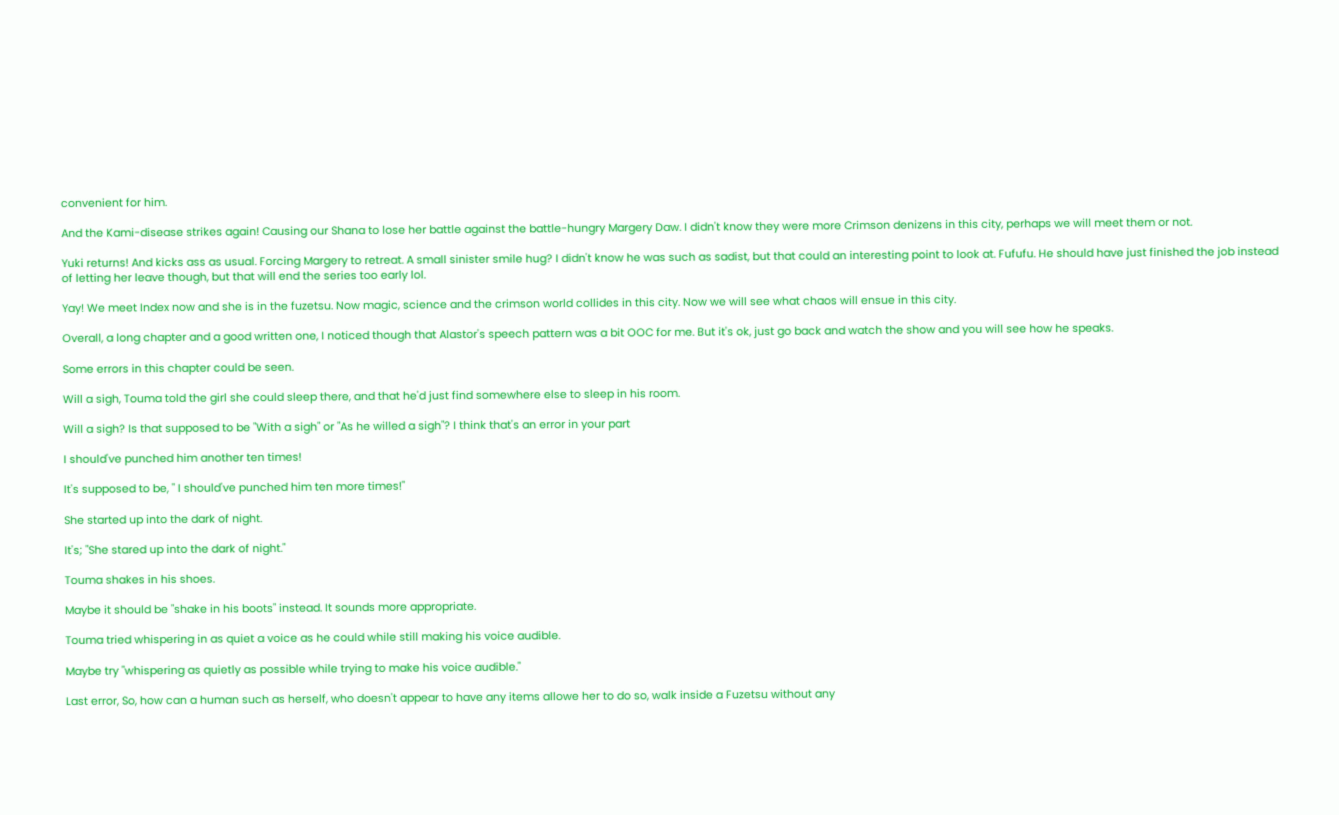convenient for him.

And the Kami-disease strikes again! Causing our Shana to lose her battle against the battle-hungry Margery Daw. I didn't know they were more Crimson denizens in this city, perhaps we will meet them or not.

Yuki returns! And kicks ass as usual. Forcing Margery to retreat. A small sinister smile hug? I didn't know he was such as sadist, but that could an interesting point to look at. Fufufu. He should have just finished the job instead of letting her leave though, but that will end the series too early lol.

Yay! We meet Index now and she is in the fuzetsu. Now magic, science and the crimson world collides in this city. Now we will see what chaos will ensue in this city.

Overall, a long chapter and a good written one, I noticed though that Alastor's speech pattern was a bit OOC for me. But it's ok, just go back and watch the show and you will see how he speaks.

Some errors in this chapter could be seen.

Will a sigh, Touma told the girl she could sleep there, and that he'd just find somewhere else to sleep in his room.

Will a sigh? Is that supposed to be "With a sigh" or "As he willed a sigh"? I think that's an error in your part

I should've punched him another ten times!

It's supposed to be, " I should've punched him ten more times!"

She started up into the dark of night.

It's; "She stared up into the dark of night."

Touma shakes in his shoes.

Maybe it should be "shake in his boots" instead. It sounds more appropriate.

Touma tried whispering in as quiet a voice as he could while still making his voice audible.

Maybe try "whispering as quietly as possible while trying to make his voice audible."

Last error, So, how can a human such as herself, who doesn't appear to have any items allowe her to do so, walk inside a Fuzetsu without any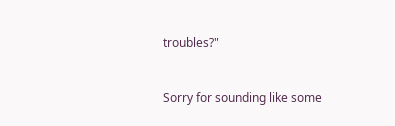troubles?"


Sorry for sounding like some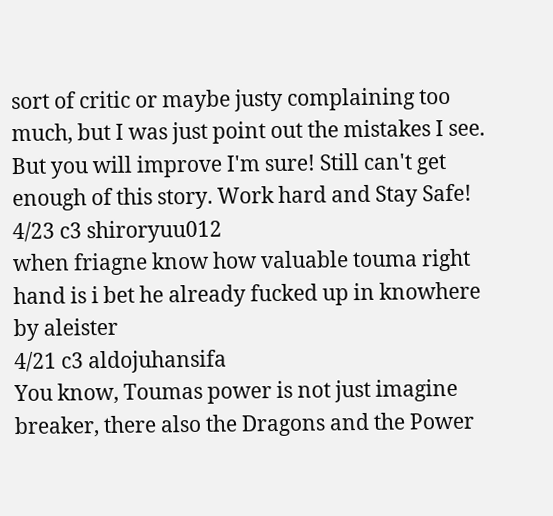sort of critic or maybe justy complaining too much, but I was just point out the mistakes I see. But you will improve I'm sure! Still can't get enough of this story. Work hard and Stay Safe!
4/23 c3 shiroryuu012
when friagne know how valuable touma right hand is i bet he already fucked up in knowhere by aleister
4/21 c3 aldojuhansifa
You know, Toumas power is not just imagine breaker, there also the Dragons and the Power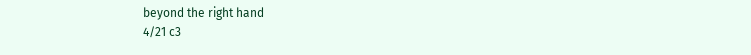beyond the right hand
4/21 c3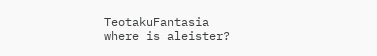TeotakuFantasia
where is aleister?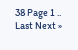38 Page 1 .. Last Next »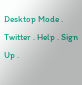Desktop Mode . Twitter . Help . Sign Up .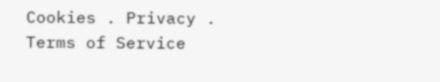Cookies . Privacy . Terms of Service